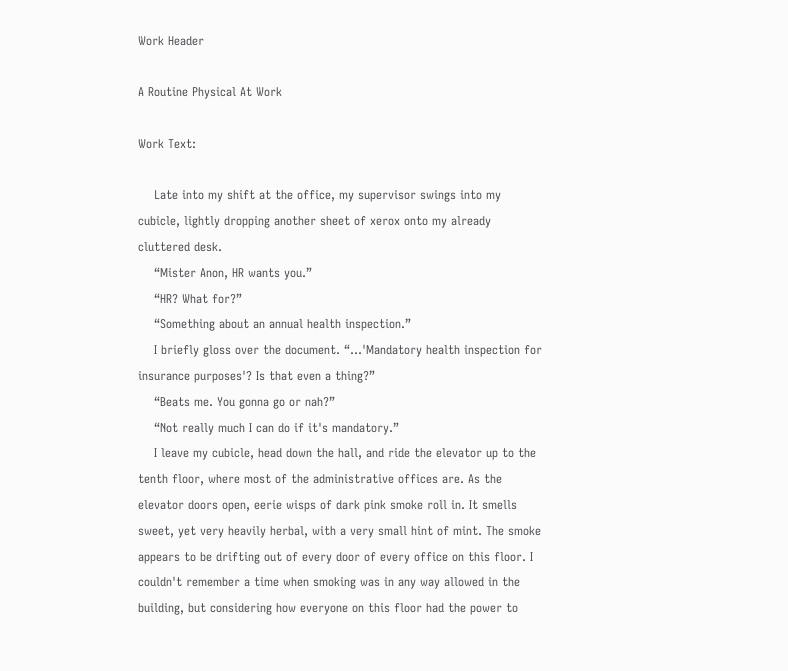Work Header

A Routine Physical At Work

Work Text:

    Late into my shift at the office, my supervisor swings into my cubicle, lightly dropping another sheet of xerox onto my already cluttered desk.
    “Mister Anon, HR wants you.”
    “HR? What for?”
    “Something about an annual health inspection.”
    I briefly gloss over the document. “...'Mandatory health inspection for insurance purposes'? Is that even a thing?”
    “Beats me. You gonna go or nah?”
    “Not really much I can do if it's mandatory.”
    I leave my cubicle, head down the hall, and ride the elevator up to the tenth floor, where most of the administrative offices are. As the elevator doors open, eerie wisps of dark pink smoke roll in. It smells sweet, yet very heavily herbal, with a very small hint of mint. The smoke appears to be drifting out of every door of every office on this floor. I couldn't remember a time when smoking was in any way allowed in the building, but considering how everyone on this floor had the power to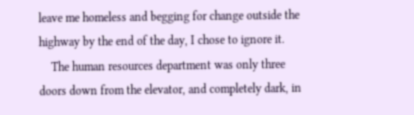leave me homeless and begging for change outside the highway by the end of the day, I chose to ignore it.
    The human resources department was only three doors down from the elevator, and completely dark, in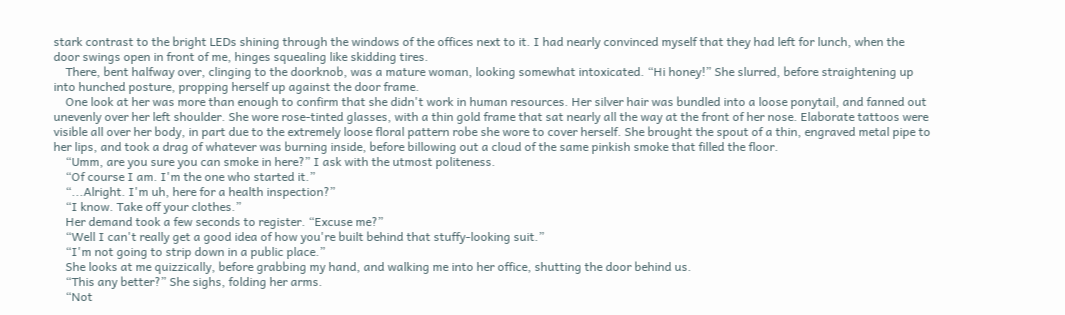stark contrast to the bright LEDs shining through the windows of the offices next to it. I had nearly convinced myself that they had left for lunch, when the door swings open in front of me, hinges squealing like skidding tires.
    There, bent halfway over, clinging to the doorknob, was a mature woman, looking somewhat intoxicated. “Hi honey!” She slurred, before straightening up into hunched posture, propping herself up against the door frame.
    One look at her was more than enough to confirm that she didn't work in human resources. Her silver hair was bundled into a loose ponytail, and fanned out unevenly over her left shoulder. She wore rose-tinted glasses, with a thin gold frame that sat nearly all the way at the front of her nose. Elaborate tattoos were visible all over her body, in part due to the extremely loose floral pattern robe she wore to cover herself. She brought the spout of a thin, engraved metal pipe to her lips, and took a drag of whatever was burning inside, before billowing out a cloud of the same pinkish smoke that filled the floor.
    “Umm, are you sure you can smoke in here?” I ask with the utmost politeness.
    “Of course I am. I'm the one who started it.”
    “...Alright. I'm uh, here for a health inspection?”
    “I know. Take off your clothes.”
    Her demand took a few seconds to register. “Excuse me?”
    “Well I can't really get a good idea of how you're built behind that stuffy-looking suit.”
    “I'm not going to strip down in a public place.”
    She looks at me quizzically, before grabbing my hand, and walking me into her office, shutting the door behind us.
    “This any better?” She sighs, folding her arms.
    “Not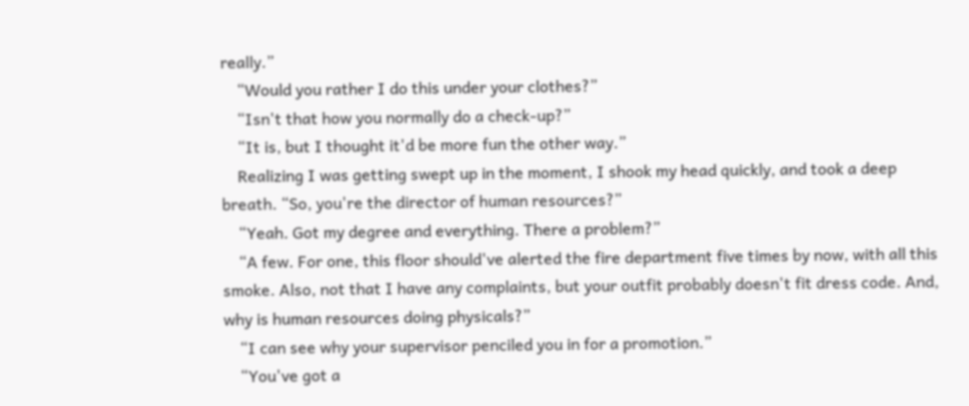really.”
    “Would you rather I do this under your clothes?”
    “Isn't that how you normally do a check-up?”
    “It is, but I thought it'd be more fun the other way.”
    Realizing I was getting swept up in the moment, I shook my head quickly, and took a deep breath. “So, you're the director of human resources?”
    “Yeah. Got my degree and everything. There a problem?”
    “A few. For one, this floor should've alerted the fire department five times by now, with all this smoke. Also, not that I have any complaints, but your outfit probably doesn't fit dress code. And, why is human resources doing physicals?”
    “I can see why your supervisor penciled you in for a promotion.”
    “You've got a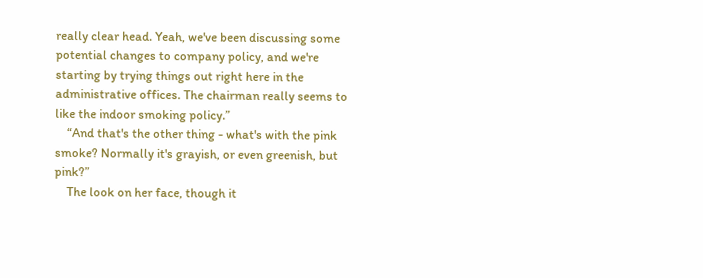really clear head. Yeah, we've been discussing some potential changes to company policy, and we're starting by trying things out right here in the administrative offices. The chairman really seems to like the indoor smoking policy.”
    “And that's the other thing - what's with the pink smoke? Normally it's grayish, or even greenish, but pink?”
    The look on her face, though it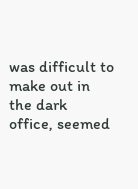was difficult to make out in the dark office, seemed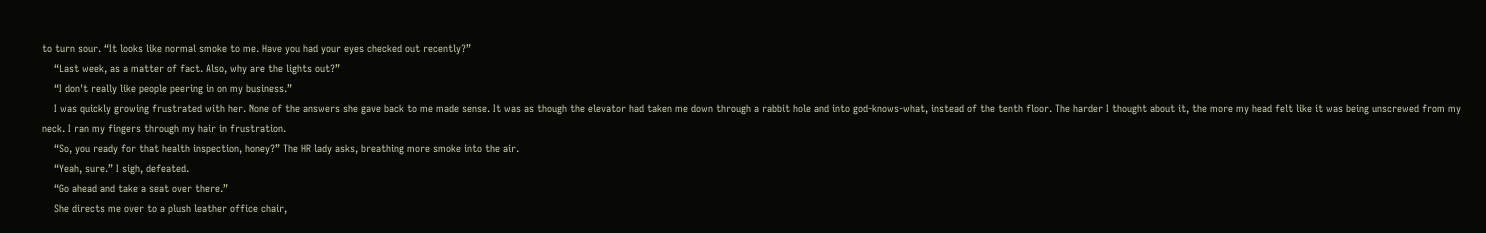to turn sour. “It looks like normal smoke to me. Have you had your eyes checked out recently?”
    “Last week, as a matter of fact. Also, why are the lights out?”
    “I don't really like people peering in on my business.”
    I was quickly growing frustrated with her. None of the answers she gave back to me made sense. It was as though the elevator had taken me down through a rabbit hole and into god-knows-what, instead of the tenth floor. The harder I thought about it, the more my head felt like it was being unscrewed from my neck. I ran my fingers through my hair in frustration.
    “So, you ready for that health inspection, honey?” The HR lady asks, breathing more smoke into the air.
    “Yeah, sure.” I sigh, defeated.
    “Go ahead and take a seat over there.”
    She directs me over to a plush leather office chair,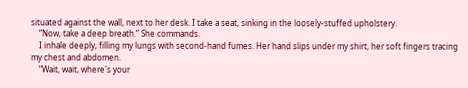situated against the wall, next to her desk. I take a seat, sinking in the loosely-stuffed upholstery.
    “Now, take a deep breath.” She commands.
    I inhale deeply, filling my lungs with second-hand fumes. Her hand slips under my shirt, her soft fingers tracing my chest and abdomen.
    “Wait, wait, where's your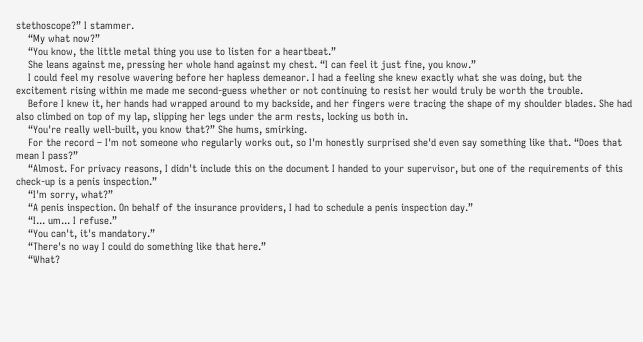stethoscope?” I stammer.
    “My what now?”
    “You know, the little metal thing you use to listen for a heartbeat.”
    She leans against me, pressing her whole hand against my chest. “I can feel it just fine, you know.”
    I could feel my resolve wavering before her hapless demeanor. I had a feeling she knew exactly what she was doing, but the excitement rising within me made me second-guess whether or not continuing to resist her would truly be worth the trouble.
    Before I knew it, her hands had wrapped around to my backside, and her fingers were tracing the shape of my shoulder blades. She had also climbed on top of my lap, slipping her legs under the arm rests, locking us both in.
    “You're really well-built, you know that?” She hums, smirking.
    For the record – I'm not someone who regularly works out, so I'm honestly surprised she'd even say something like that. “Does that mean I pass?”
    “Almost. For privacy reasons, I didn't include this on the document I handed to your supervisor, but one of the requirements of this check-up is a penis inspection.”
    “I'm sorry, what?”
    “A penis inspection. On behalf of the insurance providers, I had to schedule a penis inspection day.”
    “I... um... I refuse.”
    “You can't, it's mandatory.”
    “There's no way I could do something like that here.”
    “What?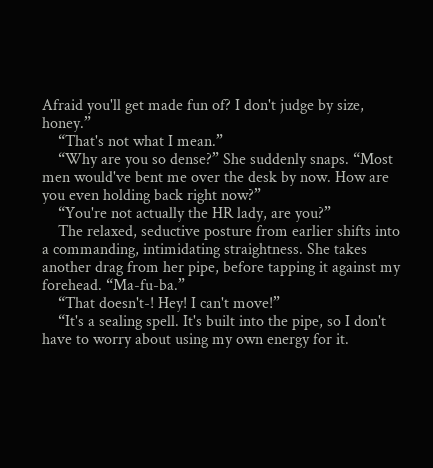Afraid you'll get made fun of? I don't judge by size, honey.”
    “That's not what I mean.”
    “Why are you so dense?” She suddenly snaps. “Most men would've bent me over the desk by now. How are you even holding back right now?”
    “You're not actually the HR lady, are you?”
    The relaxed, seductive posture from earlier shifts into a commanding, intimidating straightness. She takes another drag from her pipe, before tapping it against my forehead. “Ma-fu-ba.”
    “That doesn't-! Hey! I can't move!”
    “It's a sealing spell. It's built into the pipe, so I don't have to worry about using my own energy for it.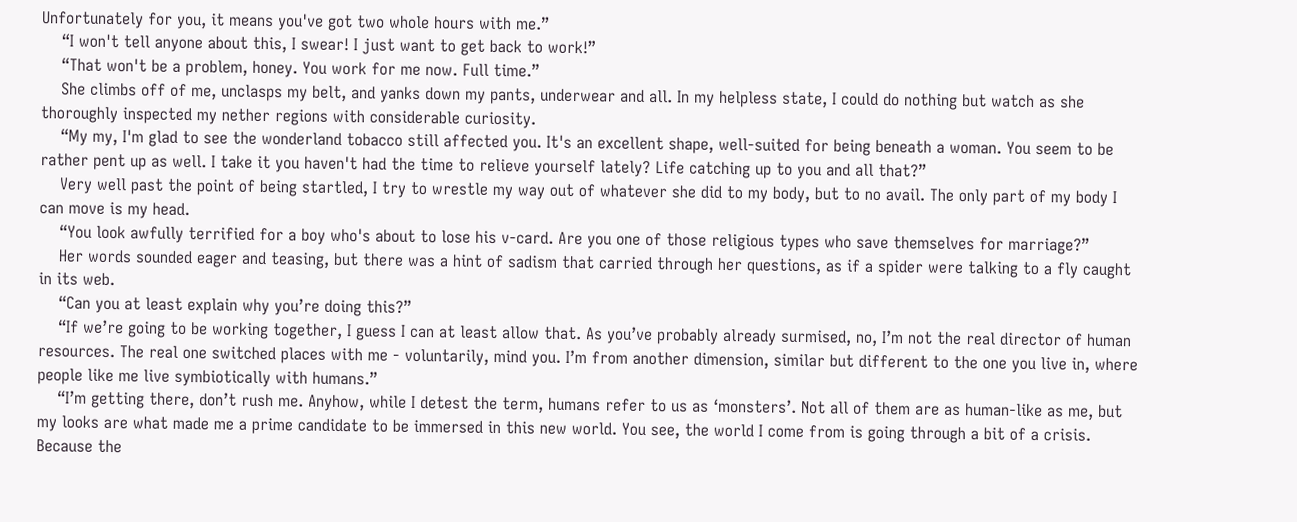Unfortunately for you, it means you've got two whole hours with me.”
    “I won't tell anyone about this, I swear! I just want to get back to work!”
    “That won't be a problem, honey. You work for me now. Full time.”
    She climbs off of me, unclasps my belt, and yanks down my pants, underwear and all. In my helpless state, I could do nothing but watch as she thoroughly inspected my nether regions with considerable curiosity.
    “My my, I'm glad to see the wonderland tobacco still affected you. It's an excellent shape, well-suited for being beneath a woman. You seem to be rather pent up as well. I take it you haven't had the time to relieve yourself lately? Life catching up to you and all that?”
    Very well past the point of being startled, I try to wrestle my way out of whatever she did to my body, but to no avail. The only part of my body I can move is my head.
    “You look awfully terrified for a boy who's about to lose his v-card. Are you one of those religious types who save themselves for marriage?”
    Her words sounded eager and teasing, but there was a hint of sadism that carried through her questions, as if a spider were talking to a fly caught in its web.
    “Can you at least explain why you’re doing this?”
    “If we’re going to be working together, I guess I can at least allow that. As you’ve probably already surmised, no, I’m not the real director of human resources. The real one switched places with me - voluntarily, mind you. I’m from another dimension, similar but different to the one you live in, where people like me live symbiotically with humans.”
    “I’m getting there, don’t rush me. Anyhow, while I detest the term, humans refer to us as ‘monsters’. Not all of them are as human-like as me, but my looks are what made me a prime candidate to be immersed in this new world. You see, the world I come from is going through a bit of a crisis. Because the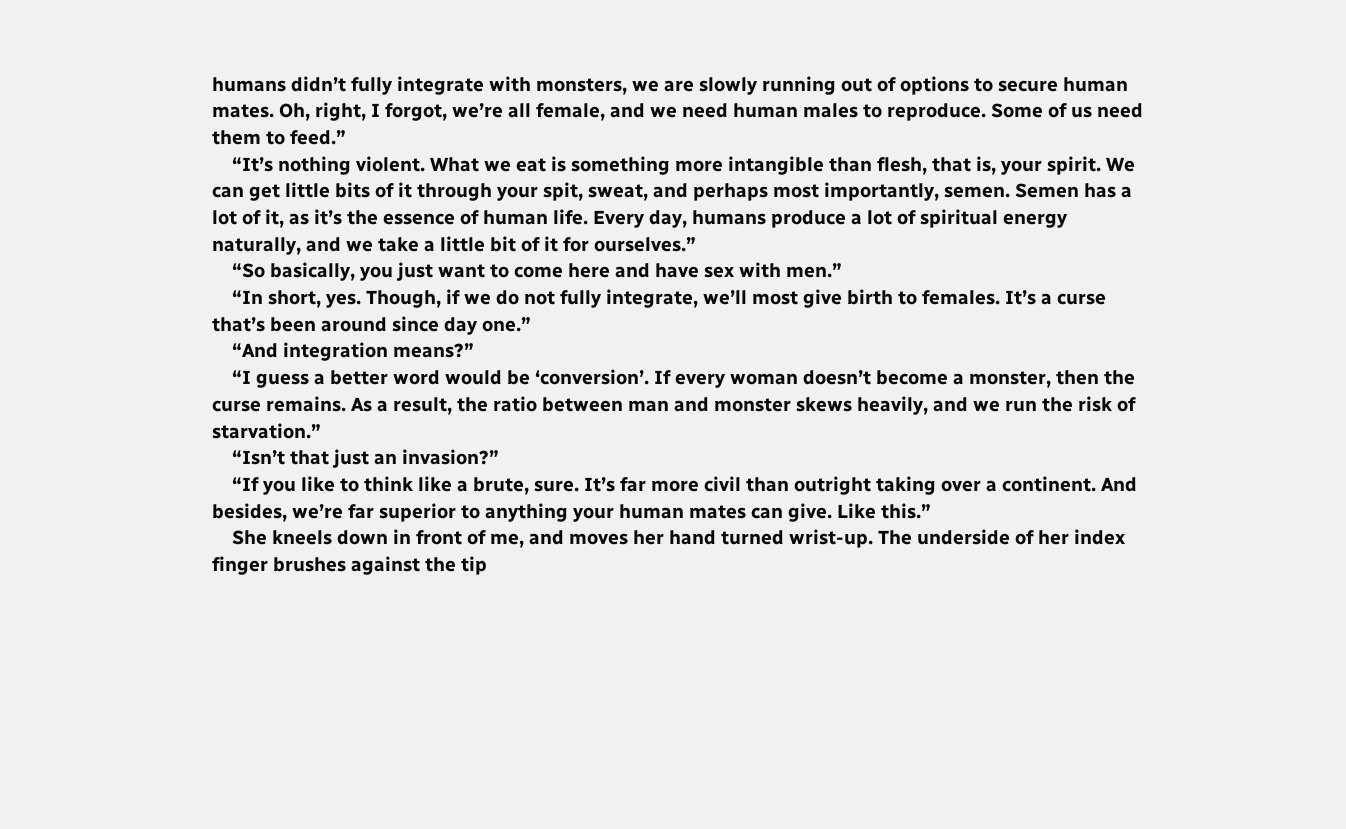humans didn’t fully integrate with monsters, we are slowly running out of options to secure human mates. Oh, right, I forgot, we’re all female, and we need human males to reproduce. Some of us need them to feed.”
    “It’s nothing violent. What we eat is something more intangible than flesh, that is, your spirit. We can get little bits of it through your spit, sweat, and perhaps most importantly, semen. Semen has a lot of it, as it’s the essence of human life. Every day, humans produce a lot of spiritual energy naturally, and we take a little bit of it for ourselves.”
    “So basically, you just want to come here and have sex with men.”
    “In short, yes. Though, if we do not fully integrate, we’ll most give birth to females. It’s a curse that’s been around since day one.”
    “And integration means?”
    “I guess a better word would be ‘conversion’. If every woman doesn’t become a monster, then the curse remains. As a result, the ratio between man and monster skews heavily, and we run the risk of starvation.”
    “Isn’t that just an invasion?”
    “If you like to think like a brute, sure. It’s far more civil than outright taking over a continent. And besides, we’re far superior to anything your human mates can give. Like this.”
    She kneels down in front of me, and moves her hand turned wrist-up. The underside of her index finger brushes against the tip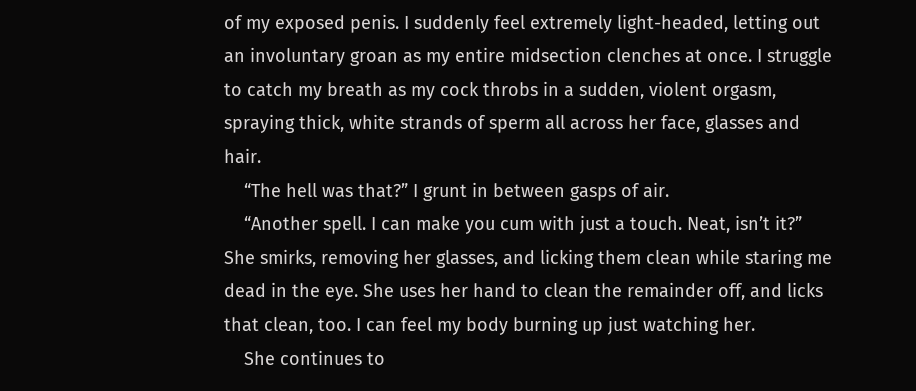of my exposed penis. I suddenly feel extremely light-headed, letting out an involuntary groan as my entire midsection clenches at once. I struggle to catch my breath as my cock throbs in a sudden, violent orgasm, spraying thick, white strands of sperm all across her face, glasses and hair.
    “The hell was that?” I grunt in between gasps of air.
    “Another spell. I can make you cum with just a touch. Neat, isn’t it?” She smirks, removing her glasses, and licking them clean while staring me dead in the eye. She uses her hand to clean the remainder off, and licks that clean, too. I can feel my body burning up just watching her.
    She continues to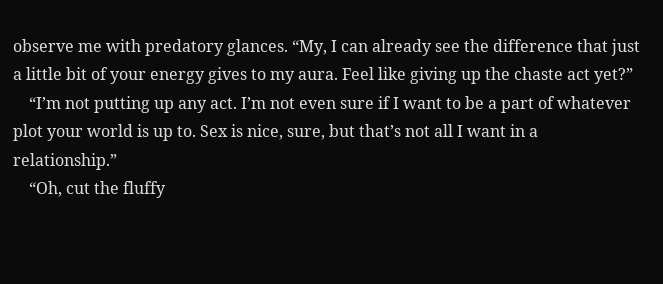observe me with predatory glances. “My, I can already see the difference that just a little bit of your energy gives to my aura. Feel like giving up the chaste act yet?”
    “I’m not putting up any act. I’m not even sure if I want to be a part of whatever plot your world is up to. Sex is nice, sure, but that’s not all I want in a relationship.”
    “Oh, cut the fluffy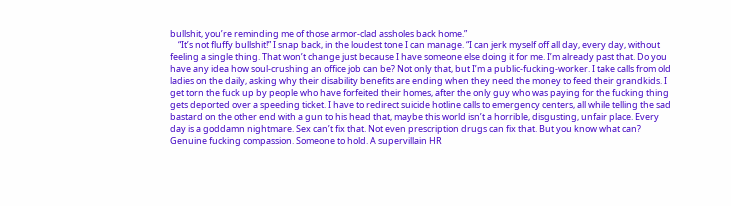bullshit, you’re reminding me of those armor-clad assholes back home.”
    “It’s not fluffy bullshit!” I snap back, in the loudest tone I can manage. “I can jerk myself off all day, every day, without feeling a single thing. That won’t change just because I have someone else doing it for me. I’m already past that. Do you have any idea how soul-crushing an office job can be? Not only that, but I’m a public-fucking-worker. I take calls from old ladies on the daily, asking why their disability benefits are ending when they need the money to feed their grandkids. I get torn the fuck up by people who have forfeited their homes, after the only guy who was paying for the fucking thing gets deported over a speeding ticket. I have to redirect suicide hotline calls to emergency centers, all while telling the sad bastard on the other end with a gun to his head that, maybe this world isn’t a horrible, disgusting, unfair place. Every day is a goddamn nightmare. Sex can’t fix that. Not even prescription drugs can fix that. But you know what can? Genuine fucking compassion. Someone to hold. A supervillain HR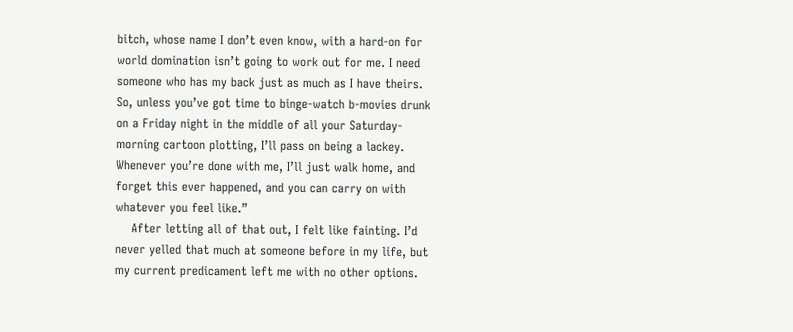bitch, whose name I don’t even know, with a hard-on for world domination isn’t going to work out for me. I need someone who has my back just as much as I have theirs. So, unless you’ve got time to binge-watch b-movies drunk on a Friday night in the middle of all your Saturday-morning cartoon plotting, I’ll pass on being a lackey. Whenever you’re done with me, I’ll just walk home, and forget this ever happened, and you can carry on with whatever you feel like.”
    After letting all of that out, I felt like fainting. I’d never yelled that much at someone before in my life, but my current predicament left me with no other options.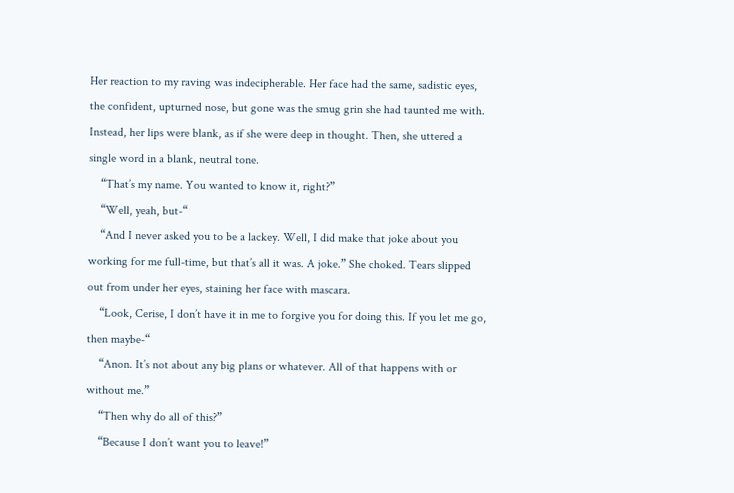Her reaction to my raving was indecipherable. Her face had the same, sadistic eyes, the confident, upturned nose, but gone was the smug grin she had taunted me with. Instead, her lips were blank, as if she were deep in thought. Then, she uttered a single word in a blank, neutral tone.
    “That’s my name. You wanted to know it, right?”
    “Well, yeah, but-“
    “And I never asked you to be a lackey. Well, I did make that joke about you working for me full-time, but that’s all it was. A joke.” She choked. Tears slipped out from under her eyes, staining her face with mascara.
    “Look, Cerise, I don’t have it in me to forgive you for doing this. If you let me go, then maybe-“
    “Anon. It’s not about any big plans or whatever. All of that happens with or without me.”
    “Then why do all of this?”
    “Because I don’t want you to leave!”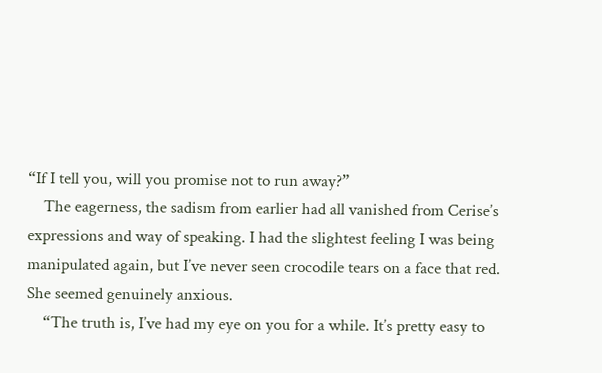“If I tell you, will you promise not to run away?”
    The eagerness, the sadism from earlier had all vanished from Cerise’s expressions and way of speaking. I had the slightest feeling I was being manipulated again, but I’ve never seen crocodile tears on a face that red. She seemed genuinely anxious.
    “The truth is, I’ve had my eye on you for a while. It’s pretty easy to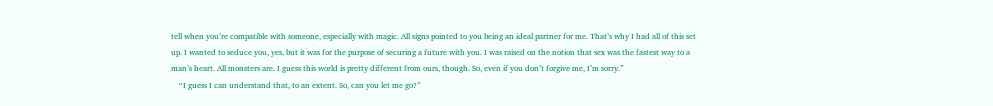tell when you’re compatible with someone, especially with magic. All signs pointed to you being an ideal partner for me. That’s why I had all of this set up. I wanted to seduce you, yes, but it was for the purpose of securing a future with you. I was raised on the notion that sex was the fastest way to a man’s heart. All monsters are. I guess this world is pretty different from ours, though. So, even if you don’t forgive me, I’m sorry.”
    “I guess I can understand that, to an extent. So, can you let me go?”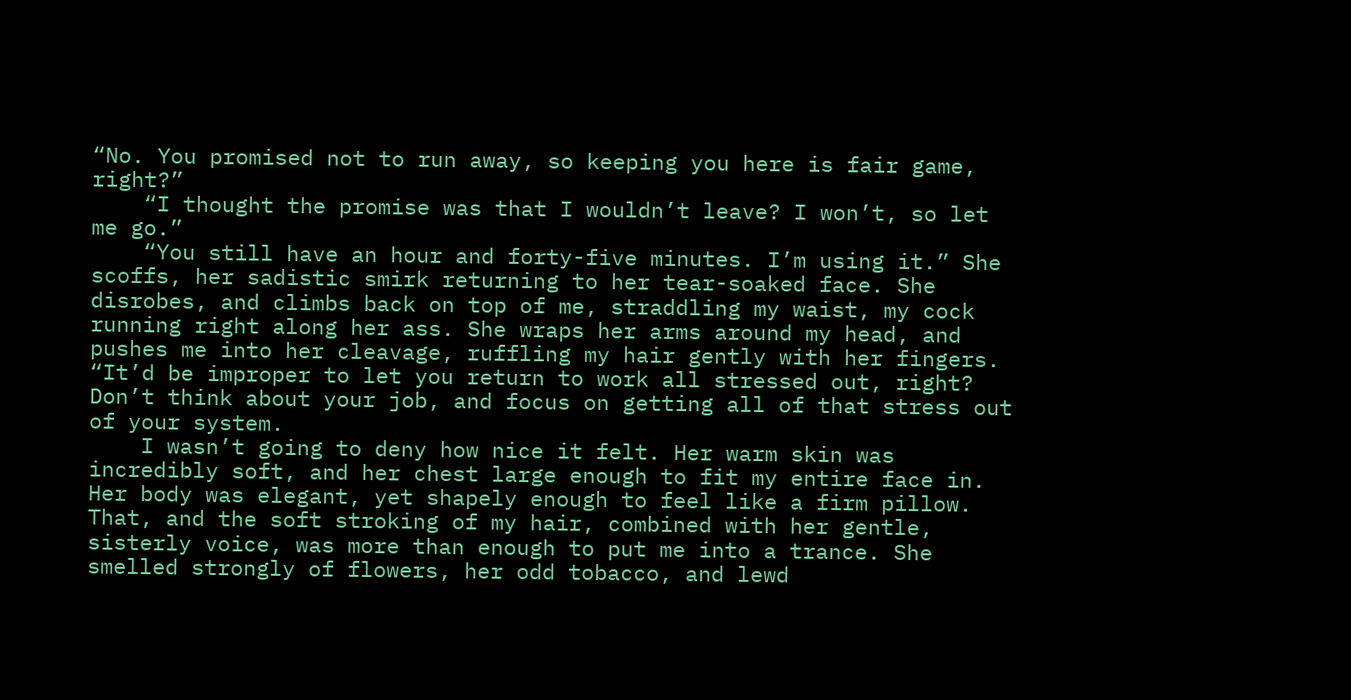“No. You promised not to run away, so keeping you here is fair game, right?”
    “I thought the promise was that I wouldn’t leave? I won’t, so let me go.”
    “You still have an hour and forty-five minutes. I’m using it.” She scoffs, her sadistic smirk returning to her tear-soaked face. She disrobes, and climbs back on top of me, straddling my waist, my cock running right along her ass. She wraps her arms around my head, and pushes me into her cleavage, ruffling my hair gently with her fingers. “It’d be improper to let you return to work all stressed out, right? Don’t think about your job, and focus on getting all of that stress out of your system.
    I wasn’t going to deny how nice it felt. Her warm skin was incredibly soft, and her chest large enough to fit my entire face in. Her body was elegant, yet shapely enough to feel like a firm pillow. That, and the soft stroking of my hair, combined with her gentle, sisterly voice, was more than enough to put me into a trance. She smelled strongly of flowers, her odd tobacco, and lewd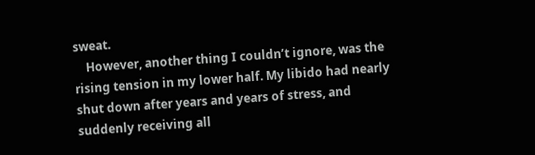sweat.
    However, another thing I couldn’t ignore, was the rising tension in my lower half. My libido had nearly shut down after years and years of stress, and suddenly receiving all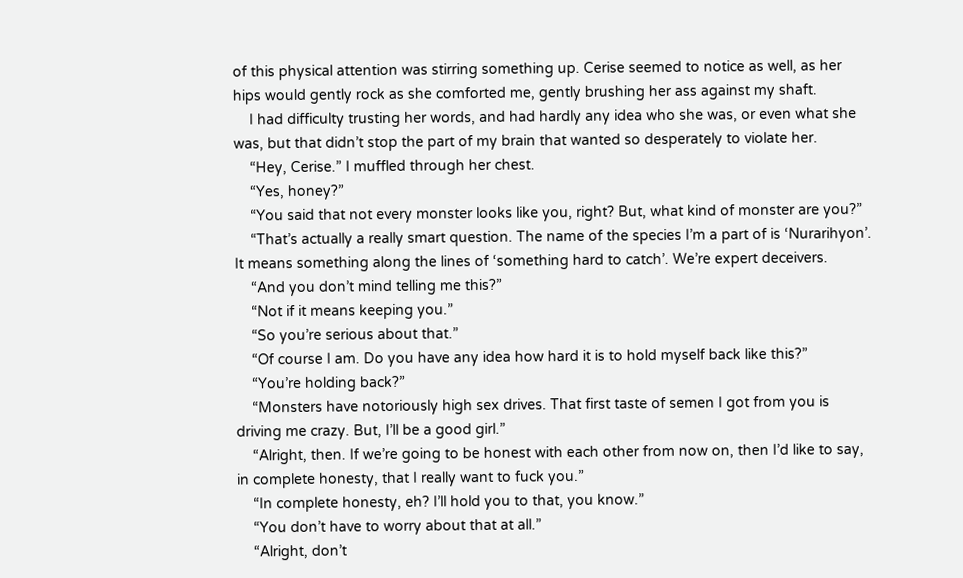of this physical attention was stirring something up. Cerise seemed to notice as well, as her hips would gently rock as she comforted me, gently brushing her ass against my shaft.
    I had difficulty trusting her words, and had hardly any idea who she was, or even what she was, but that didn’t stop the part of my brain that wanted so desperately to violate her.
    “Hey, Cerise.” I muffled through her chest.
    “Yes, honey?”
    “You said that not every monster looks like you, right? But, what kind of monster are you?”
    “That’s actually a really smart question. The name of the species I’m a part of is ‘Nurarihyon’. It means something along the lines of ‘something hard to catch’. We’re expert deceivers.
    “And you don’t mind telling me this?”
    “Not if it means keeping you.”
    “So you’re serious about that.”
    “Of course I am. Do you have any idea how hard it is to hold myself back like this?”
    “You’re holding back?”
    “Monsters have notoriously high sex drives. That first taste of semen I got from you is driving me crazy. But, I’ll be a good girl.”
    “Alright, then. If we’re going to be honest with each other from now on, then I’d like to say, in complete honesty, that I really want to fuck you.”
    “In complete honesty, eh? I’ll hold you to that, you know.”
    “You don’t have to worry about that at all.”
    “Alright, don’t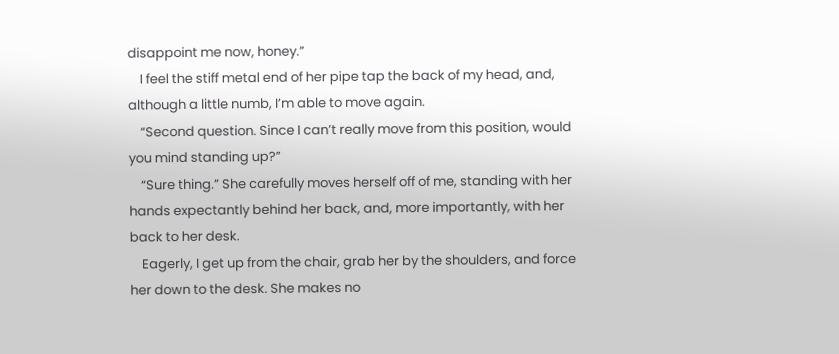disappoint me now, honey.”
    I feel the stiff metal end of her pipe tap the back of my head, and, although a little numb, I’m able to move again.
    “Second question. Since I can’t really move from this position, would you mind standing up?”
    “Sure thing.” She carefully moves herself off of me, standing with her hands expectantly behind her back, and, more importantly, with her back to her desk.
    Eagerly, I get up from the chair, grab her by the shoulders, and force her down to the desk. She makes no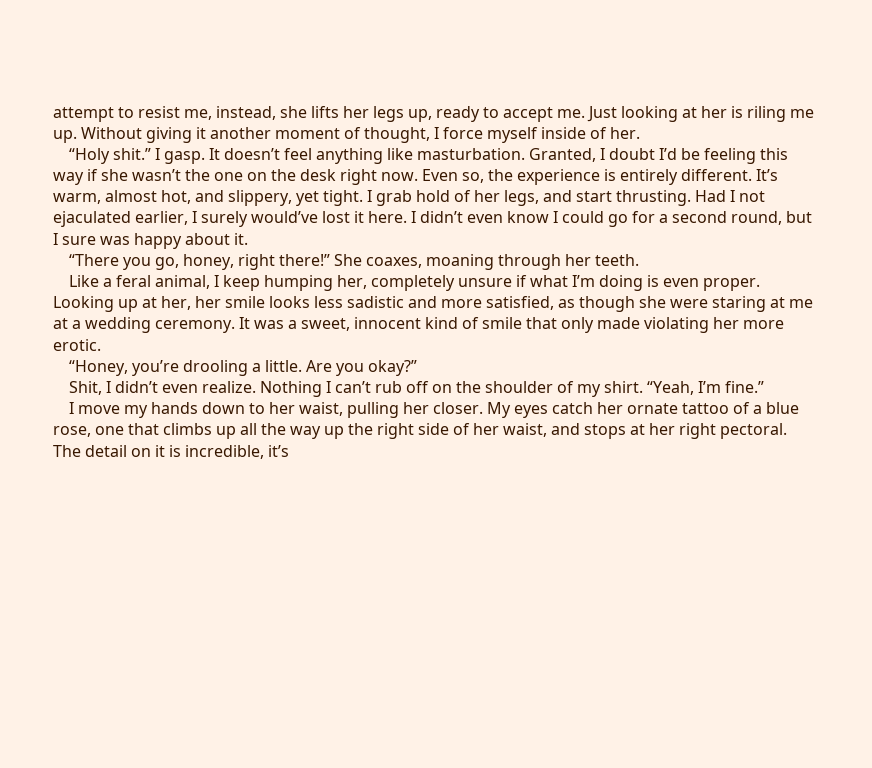attempt to resist me, instead, she lifts her legs up, ready to accept me. Just looking at her is riling me up. Without giving it another moment of thought, I force myself inside of her.
    “Holy shit.” I gasp. It doesn’t feel anything like masturbation. Granted, I doubt I’d be feeling this way if she wasn’t the one on the desk right now. Even so, the experience is entirely different. It’s warm, almost hot, and slippery, yet tight. I grab hold of her legs, and start thrusting. Had I not ejaculated earlier, I surely would’ve lost it here. I didn’t even know I could go for a second round, but I sure was happy about it.
    “There you go, honey, right there!” She coaxes, moaning through her teeth.
    Like a feral animal, I keep humping her, completely unsure if what I’m doing is even proper. Looking up at her, her smile looks less sadistic and more satisfied, as though she were staring at me at a wedding ceremony. It was a sweet, innocent kind of smile that only made violating her more erotic.
    “Honey, you’re drooling a little. Are you okay?”
    Shit, I didn’t even realize. Nothing I can’t rub off on the shoulder of my shirt. “Yeah, I’m fine.”
    I move my hands down to her waist, pulling her closer. My eyes catch her ornate tattoo of a blue rose, one that climbs up all the way up the right side of her waist, and stops at her right pectoral. The detail on it is incredible, it’s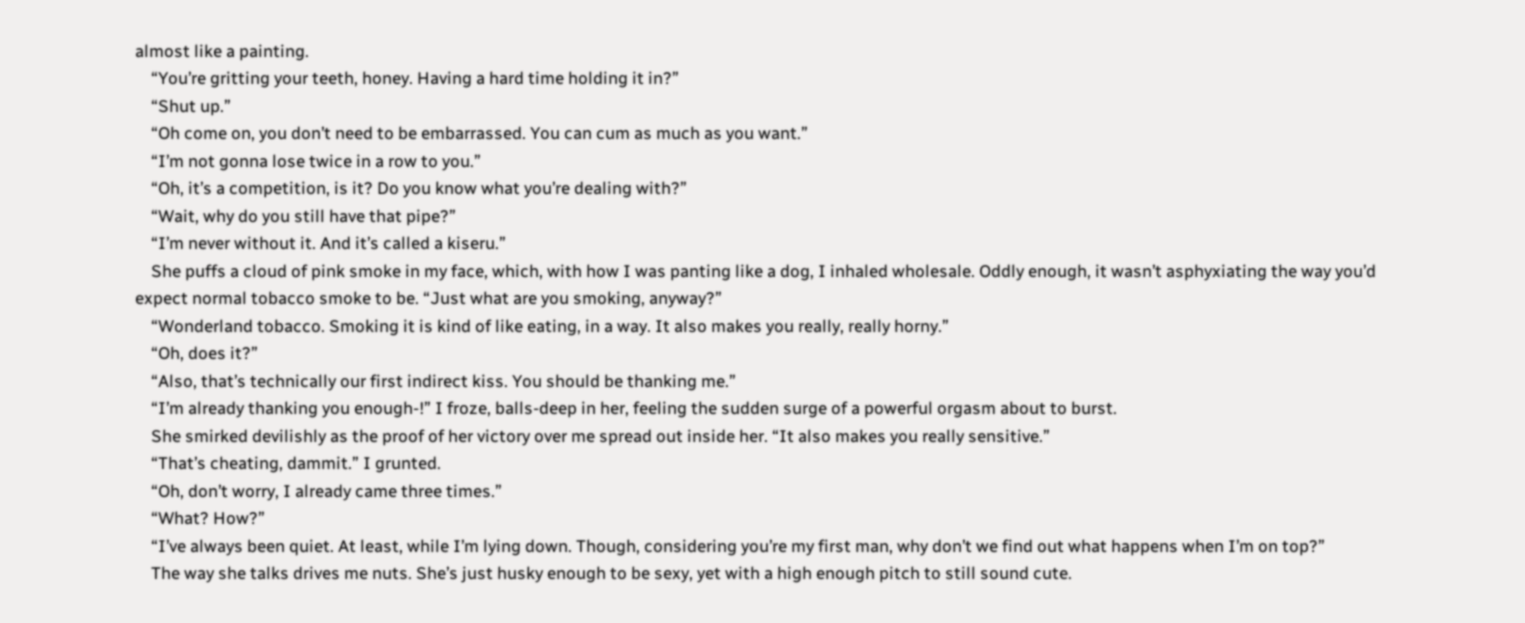almost like a painting.
    “You’re gritting your teeth, honey. Having a hard time holding it in?”
    “Shut up.”
    “Oh come on, you don’t need to be embarrassed. You can cum as much as you want.”
    “I’m not gonna lose twice in a row to you.”
    “Oh, it’s a competition, is it? Do you know what you’re dealing with?”
    “Wait, why do you still have that pipe?”
    “I’m never without it. And it’s called a kiseru.”
    She puffs a cloud of pink smoke in my face, which, with how I was panting like a dog, I inhaled wholesale. Oddly enough, it wasn’t asphyxiating the way you’d expect normal tobacco smoke to be. “Just what are you smoking, anyway?”
    “Wonderland tobacco. Smoking it is kind of like eating, in a way. It also makes you really, really horny.”
    “Oh, does it?”
    “Also, that’s technically our first indirect kiss. You should be thanking me.”
    “I’m already thanking you enough-!” I froze, balls-deep in her, feeling the sudden surge of a powerful orgasm about to burst.
    She smirked devilishly as the proof of her victory over me spread out inside her. “It also makes you really sensitive.”
    “That’s cheating, dammit.” I grunted.
    “Oh, don’t worry, I already came three times.”
    “What? How?”
    “I’ve always been quiet. At least, while I’m lying down. Though, considering you’re my first man, why don’t we find out what happens when I’m on top?”
    The way she talks drives me nuts. She’s just husky enough to be sexy, yet with a high enough pitch to still sound cute.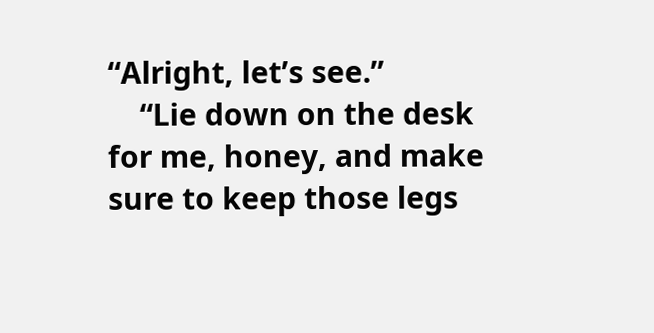“Alright, let’s see.”
    “Lie down on the desk for me, honey, and make sure to keep those legs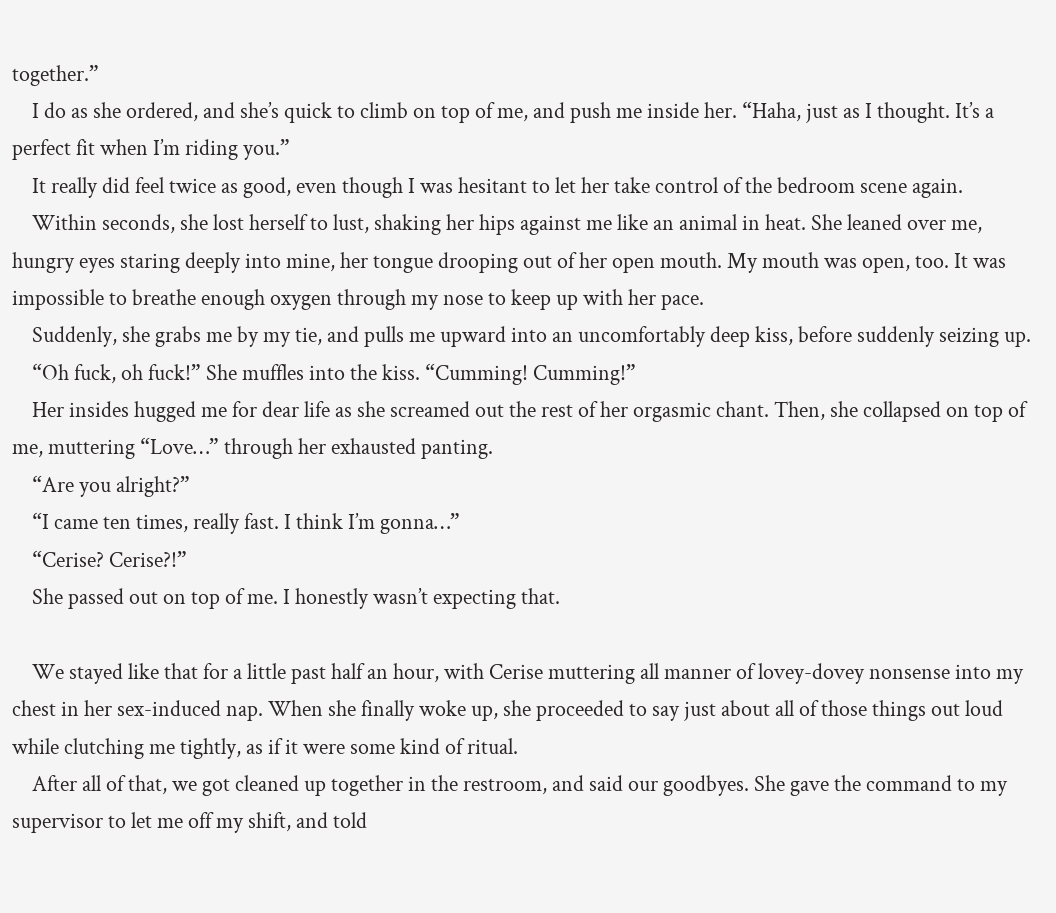together.”
    I do as she ordered, and she’s quick to climb on top of me, and push me inside her. “Haha, just as I thought. It’s a perfect fit when I’m riding you.”
    It really did feel twice as good, even though I was hesitant to let her take control of the bedroom scene again.
    Within seconds, she lost herself to lust, shaking her hips against me like an animal in heat. She leaned over me, hungry eyes staring deeply into mine, her tongue drooping out of her open mouth. My mouth was open, too. It was impossible to breathe enough oxygen through my nose to keep up with her pace.
    Suddenly, she grabs me by my tie, and pulls me upward into an uncomfortably deep kiss, before suddenly seizing up.
    “Oh fuck, oh fuck!” She muffles into the kiss. “Cumming! Cumming!”
    Her insides hugged me for dear life as she screamed out the rest of her orgasmic chant. Then, she collapsed on top of me, muttering “Love…” through her exhausted panting.
    “Are you alright?”
    “I came ten times, really fast. I think I’m gonna…”
    “Cerise? Cerise?!”
    She passed out on top of me. I honestly wasn’t expecting that.

    We stayed like that for a little past half an hour, with Cerise muttering all manner of lovey-dovey nonsense into my chest in her sex-induced nap. When she finally woke up, she proceeded to say just about all of those things out loud while clutching me tightly, as if it were some kind of ritual.
    After all of that, we got cleaned up together in the restroom, and said our goodbyes. She gave the command to my supervisor to let me off my shift, and told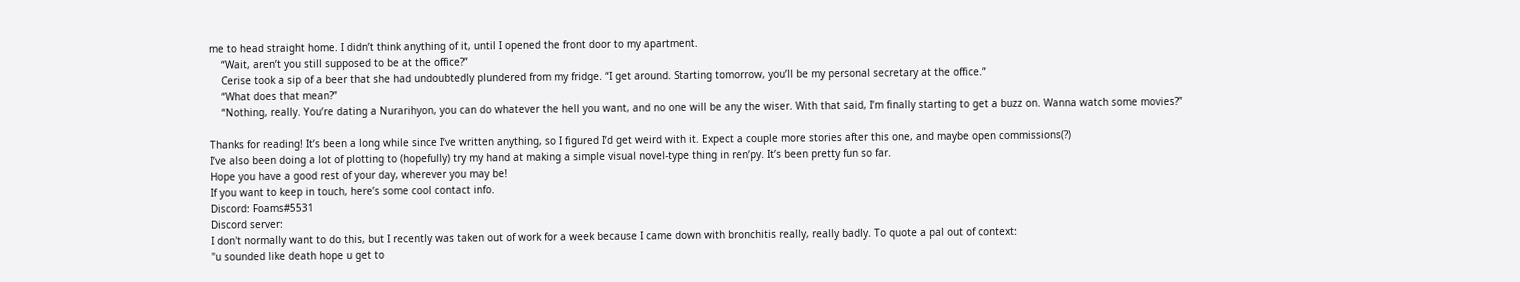me to head straight home. I didn’t think anything of it, until I opened the front door to my apartment.
    “Wait, aren’t you still supposed to be at the office?”
    Cerise took a sip of a beer that she had undoubtedly plundered from my fridge. “I get around. Starting tomorrow, you’ll be my personal secretary at the office.”
    “What does that mean?”
    “Nothing, really. You’re dating a Nurarihyon, you can do whatever the hell you want, and no one will be any the wiser. With that said, I’m finally starting to get a buzz on. Wanna watch some movies?”

Thanks for reading! It’s been a long while since I’ve written anything, so I figured I’d get weird with it. Expect a couple more stories after this one, and maybe open commissions(?)
I’ve also been doing a lot of plotting to (hopefully) try my hand at making a simple visual novel-type thing in ren’py. It’s been pretty fun so far.
Hope you have a good rest of your day, wherever you may be!
If you want to keep in touch, here’s some cool contact info.
Discord: Foams#5531
Discord server:
I don't normally want to do this, but I recently was taken out of work for a week because I came down with bronchitis really, really badly. To quote a pal out of context:
"u sounded like death hope u get to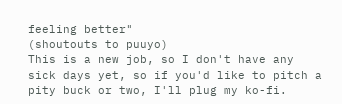feeling better"
(shoutouts to puuyo)
This is a new job, so I don't have any sick days yet, so if you'd like to pitch a pity buck or two, I'll plug my ko-fi.